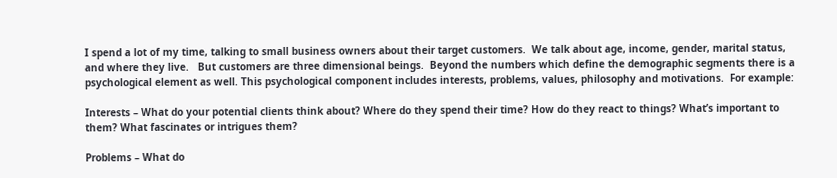I spend a lot of my time, talking to small business owners about their target customers.  We talk about age, income, gender, marital status, and where they live.   But customers are three dimensional beings.  Beyond the numbers which define the demographic segments there is a psychological element as well. This psychological component includes interests, problems, values, philosophy and motivations.  For example:

Interests – What do your potential clients think about? Where do they spend their time? How do they react to things? What’s important to them? What fascinates or intrigues them?

Problems – What do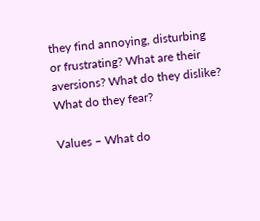they find annoying, disturbing or frustrating? What are their aversions? What do they dislike? What do they fear?

Values – What do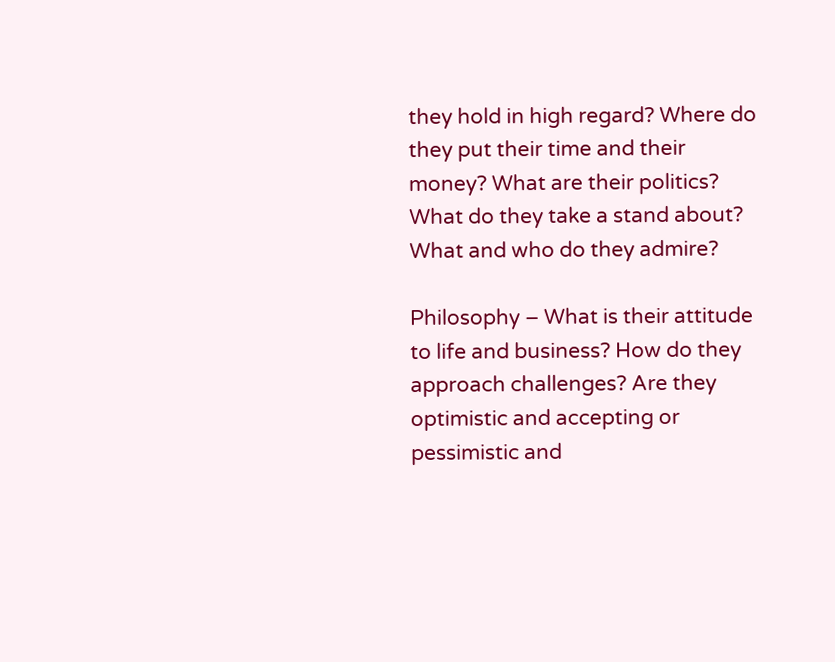they hold in high regard? Where do they put their time and their money? What are their politics? What do they take a stand about? What and who do they admire?

Philosophy – What is their attitude to life and business? How do they approach challenges? Are they optimistic and accepting or pessimistic and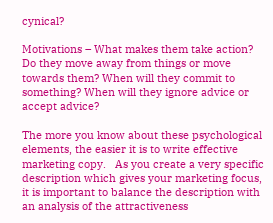cynical?

Motivations – What makes them take action? Do they move away from things or move towards them? When will they commit to something? When will they ignore advice or accept advice?

The more you know about these psychological elements, the easier it is to write effective marketing copy.   As you create a very specific description which gives your marketing focus, it is important to balance the description with an analysis of the attractiveness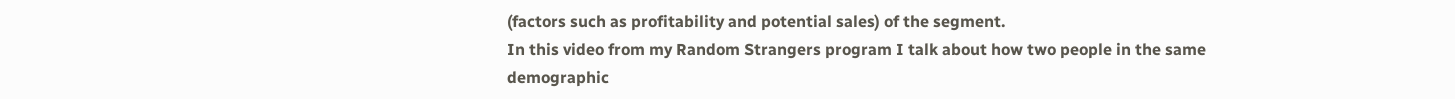(factors such as profitability and potential sales) of the segment.
In this video from my Random Strangers program I talk about how two people in the same demographic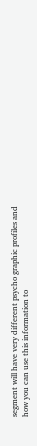segment will have very different psycho graphic profiles and how you can use this information to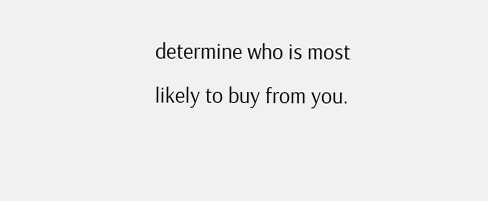determine who is most likely to buy from you.